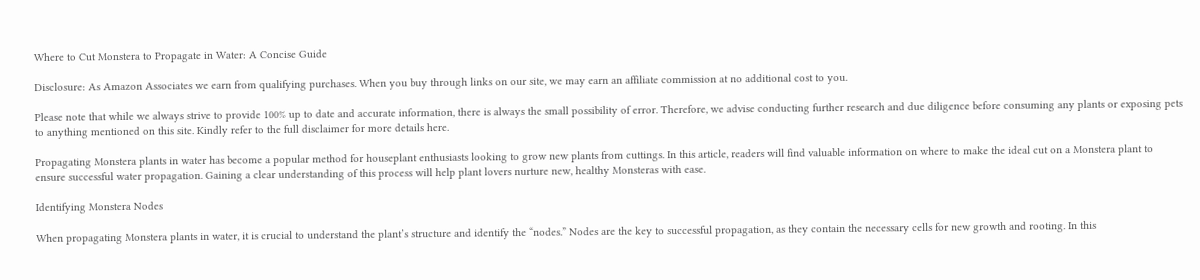Where to Cut Monstera to Propagate in Water: A Concise Guide

Disclosure: As Amazon Associates we earn from qualifying purchases. When you buy through links on our site, we may earn an affiliate commission at no additional cost to you.

Please note that while we always strive to provide 100% up to date and accurate information, there is always the small possibility of error. Therefore, we advise conducting further research and due diligence before consuming any plants or exposing pets to anything mentioned on this site. Kindly refer to the full disclaimer for more details here.

Propagating Monstera plants in water has become a popular method for houseplant enthusiasts looking to grow new plants from cuttings. In this article, readers will find valuable information on where to make the ideal cut on a Monstera plant to ensure successful water propagation. Gaining a clear understanding of this process will help plant lovers nurture new, healthy Monsteras with ease.

Identifying Monstera Nodes

When propagating Monstera plants in water, it is crucial to understand the plant’s structure and identify the “nodes.” Nodes are the key to successful propagation, as they contain the necessary cells for new growth and rooting. In this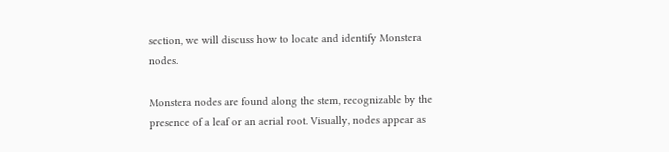section, we will discuss how to locate and identify Monstera nodes.

Monstera nodes are found along the stem, recognizable by the presence of a leaf or an aerial root. Visually, nodes appear as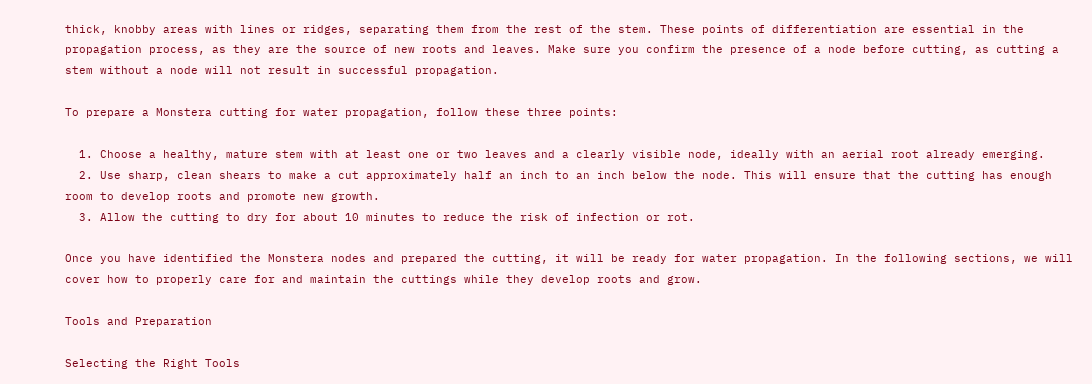thick, knobby areas with lines or ridges, separating them from the rest of the stem. These points of differentiation are essential in the propagation process, as they are the source of new roots and leaves. Make sure you confirm the presence of a node before cutting, as cutting a stem without a node will not result in successful propagation.

To prepare a Monstera cutting for water propagation, follow these three points:

  1. Choose a healthy, mature stem with at least one or two leaves and a clearly visible node, ideally with an aerial root already emerging.
  2. Use sharp, clean shears to make a cut approximately half an inch to an inch below the node. This will ensure that the cutting has enough room to develop roots and promote new growth.
  3. Allow the cutting to dry for about 10 minutes to reduce the risk of infection or rot.

Once you have identified the Monstera nodes and prepared the cutting, it will be ready for water propagation. In the following sections, we will cover how to properly care for and maintain the cuttings while they develop roots and grow.

Tools and Preparation

Selecting the Right Tools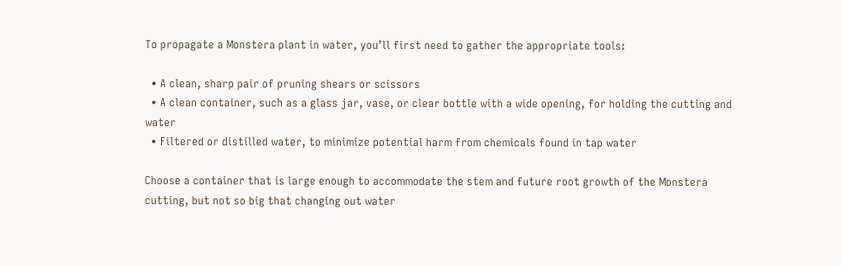To propagate a Monstera plant in water, you’ll first need to gather the appropriate tools:

  • A clean, sharp pair of pruning shears or scissors
  • A clean container, such as a glass jar, vase, or clear bottle with a wide opening, for holding the cutting and water
  • Filtered or distilled water, to minimize potential harm from chemicals found in tap water

Choose a container that is large enough to accommodate the stem and future root growth of the Monstera cutting, but not so big that changing out water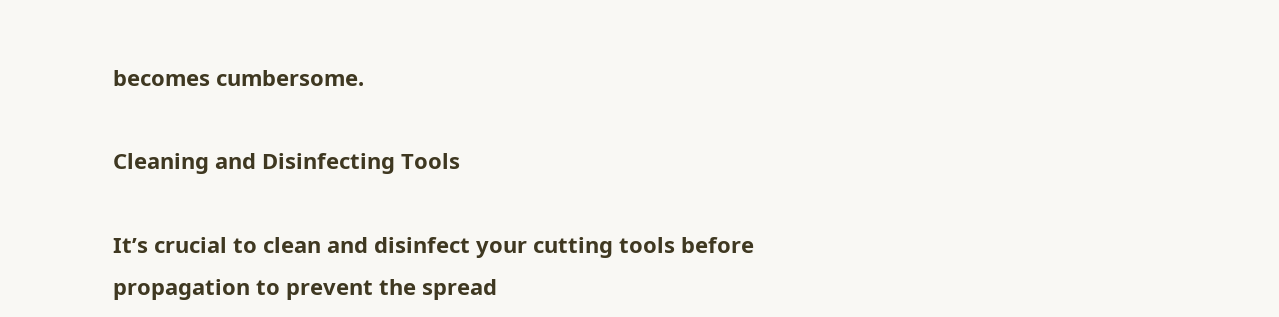becomes cumbersome.

Cleaning and Disinfecting Tools

It’s crucial to clean and disinfect your cutting tools before propagation to prevent the spread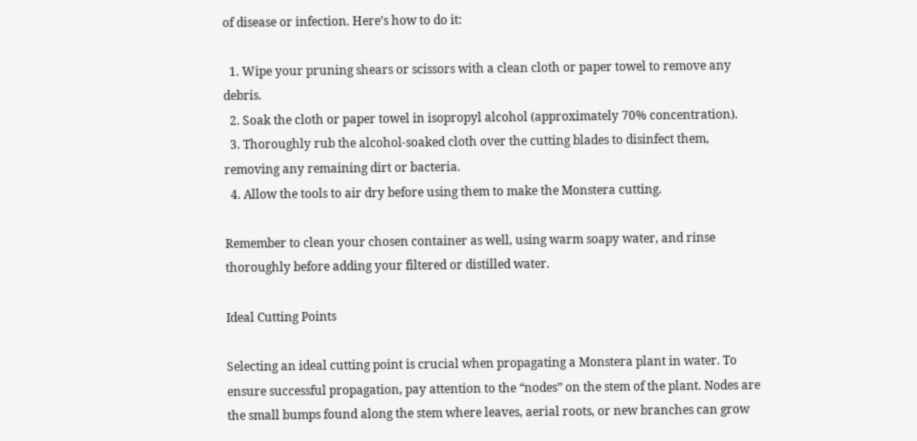of disease or infection. Here’s how to do it:

  1. Wipe your pruning shears or scissors with a clean cloth or paper towel to remove any debris.
  2. Soak the cloth or paper towel in isopropyl alcohol (approximately 70% concentration).
  3. Thoroughly rub the alcohol-soaked cloth over the cutting blades to disinfect them, removing any remaining dirt or bacteria.
  4. Allow the tools to air dry before using them to make the Monstera cutting.

Remember to clean your chosen container as well, using warm soapy water, and rinse thoroughly before adding your filtered or distilled water.

Ideal Cutting Points

Selecting an ideal cutting point is crucial when propagating a Monstera plant in water. To ensure successful propagation, pay attention to the “nodes” on the stem of the plant. Nodes are the small bumps found along the stem where leaves, aerial roots, or new branches can grow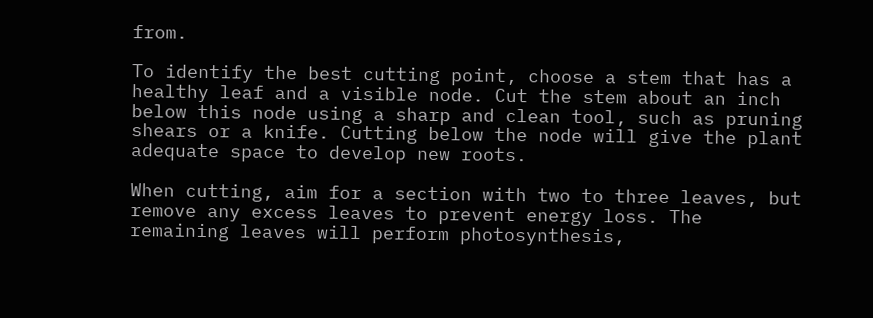from.

To identify the best cutting point, choose a stem that has a healthy leaf and a visible node. Cut the stem about an inch below this node using a sharp and clean tool, such as pruning shears or a knife. Cutting below the node will give the plant adequate space to develop new roots.

When cutting, aim for a section with two to three leaves, but remove any excess leaves to prevent energy loss. The remaining leaves will perform photosynthesis,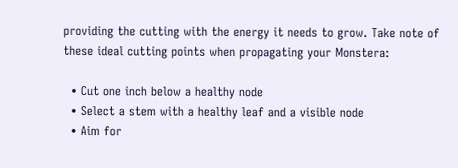providing the cutting with the energy it needs to grow. Take note of these ideal cutting points when propagating your Monstera:

  • Cut one inch below a healthy node
  • Select a stem with a healthy leaf and a visible node
  • Aim for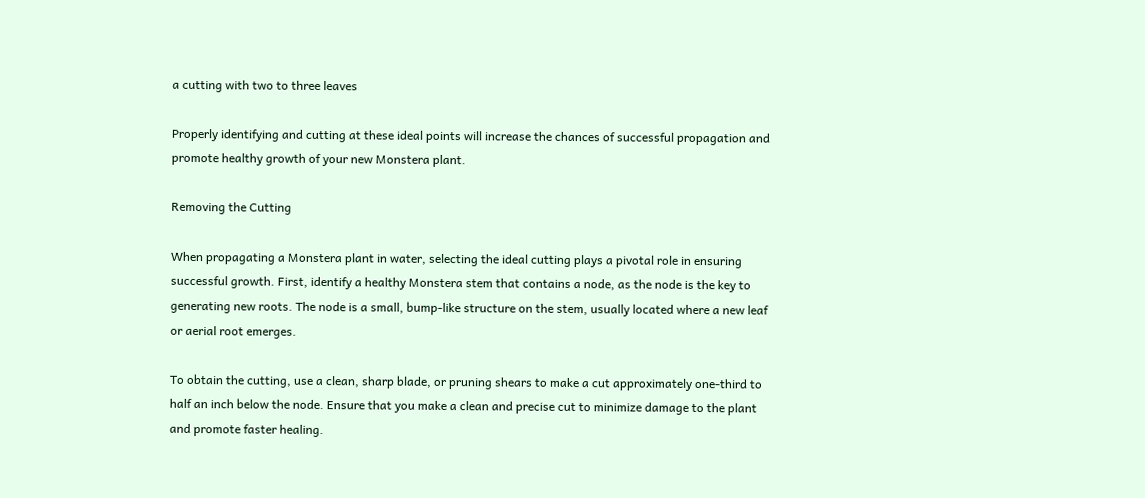a cutting with two to three leaves

Properly identifying and cutting at these ideal points will increase the chances of successful propagation and promote healthy growth of your new Monstera plant.

Removing the Cutting

When propagating a Monstera plant in water, selecting the ideal cutting plays a pivotal role in ensuring successful growth. First, identify a healthy Monstera stem that contains a node, as the node is the key to generating new roots. The node is a small, bump-like structure on the stem, usually located where a new leaf or aerial root emerges.

To obtain the cutting, use a clean, sharp blade, or pruning shears to make a cut approximately one-third to half an inch below the node. Ensure that you make a clean and precise cut to minimize damage to the plant and promote faster healing.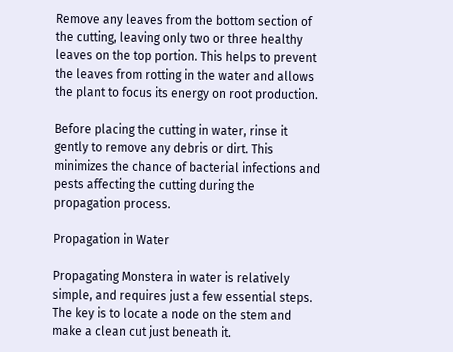Remove any leaves from the bottom section of the cutting, leaving only two or three healthy leaves on the top portion. This helps to prevent the leaves from rotting in the water and allows the plant to focus its energy on root production.

Before placing the cutting in water, rinse it gently to remove any debris or dirt. This minimizes the chance of bacterial infections and pests affecting the cutting during the propagation process.

Propagation in Water

Propagating Monstera in water is relatively simple, and requires just a few essential steps. The key is to locate a node on the stem and make a clean cut just beneath it.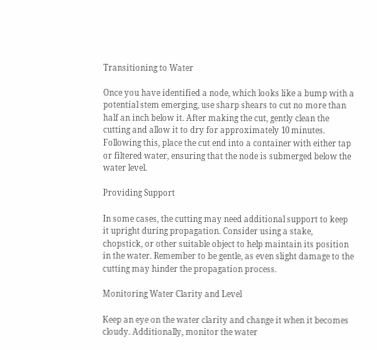Transitioning to Water

Once you have identified a node, which looks like a bump with a potential stem emerging, use sharp shears to cut no more than half an inch below it. After making the cut, gently clean the cutting and allow it to dry for approximately 10 minutes. Following this, place the cut end into a container with either tap or filtered water, ensuring that the node is submerged below the water level.

Providing Support

In some cases, the cutting may need additional support to keep it upright during propagation. Consider using a stake, chopstick, or other suitable object to help maintain its position in the water. Remember to be gentle, as even slight damage to the cutting may hinder the propagation process.

Monitoring Water Clarity and Level

Keep an eye on the water clarity and change it when it becomes cloudy. Additionally, monitor the water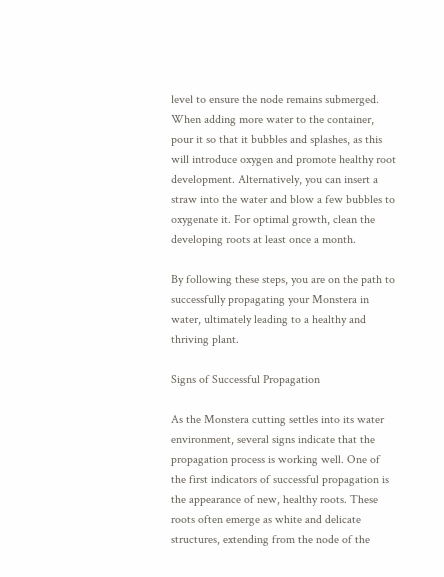level to ensure the node remains submerged. When adding more water to the container, pour it so that it bubbles and splashes, as this will introduce oxygen and promote healthy root development. Alternatively, you can insert a straw into the water and blow a few bubbles to oxygenate it. For optimal growth, clean the developing roots at least once a month.

By following these steps, you are on the path to successfully propagating your Monstera in water, ultimately leading to a healthy and thriving plant.

Signs of Successful Propagation

As the Monstera cutting settles into its water environment, several signs indicate that the propagation process is working well. One of the first indicators of successful propagation is the appearance of new, healthy roots. These roots often emerge as white and delicate structures, extending from the node of the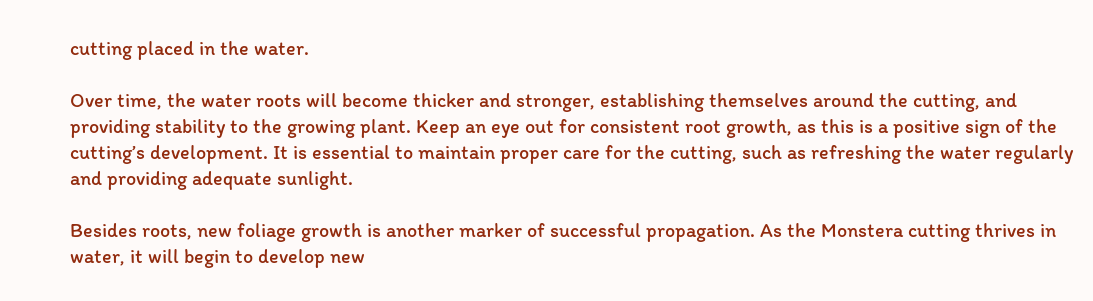cutting placed in the water.

Over time, the water roots will become thicker and stronger, establishing themselves around the cutting, and providing stability to the growing plant. Keep an eye out for consistent root growth, as this is a positive sign of the cutting’s development. It is essential to maintain proper care for the cutting, such as refreshing the water regularly and providing adequate sunlight.

Besides roots, new foliage growth is another marker of successful propagation. As the Monstera cutting thrives in water, it will begin to develop new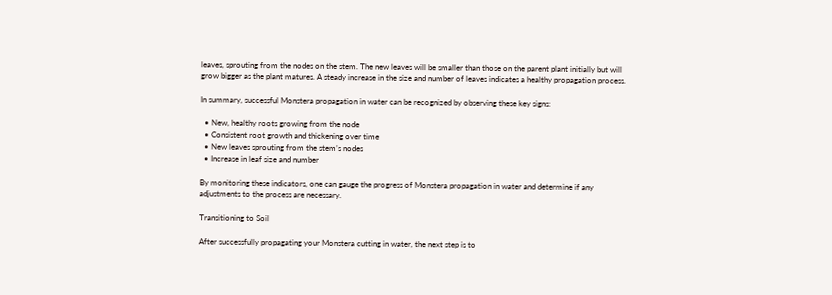leaves, sprouting from the nodes on the stem. The new leaves will be smaller than those on the parent plant initially but will grow bigger as the plant matures. A steady increase in the size and number of leaves indicates a healthy propagation process.

In summary, successful Monstera propagation in water can be recognized by observing these key signs:

  • New, healthy roots growing from the node
  • Consistent root growth and thickening over time
  • New leaves sprouting from the stem’s nodes
  • Increase in leaf size and number

By monitoring these indicators, one can gauge the progress of Monstera propagation in water and determine if any adjustments to the process are necessary.

Transitioning to Soil

After successfully propagating your Monstera cutting in water, the next step is to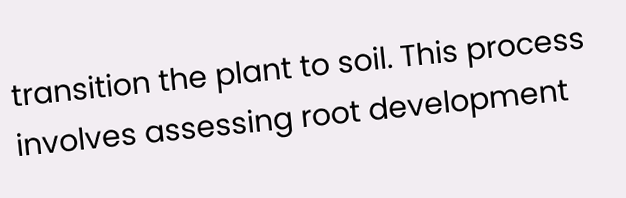transition the plant to soil. This process involves assessing root development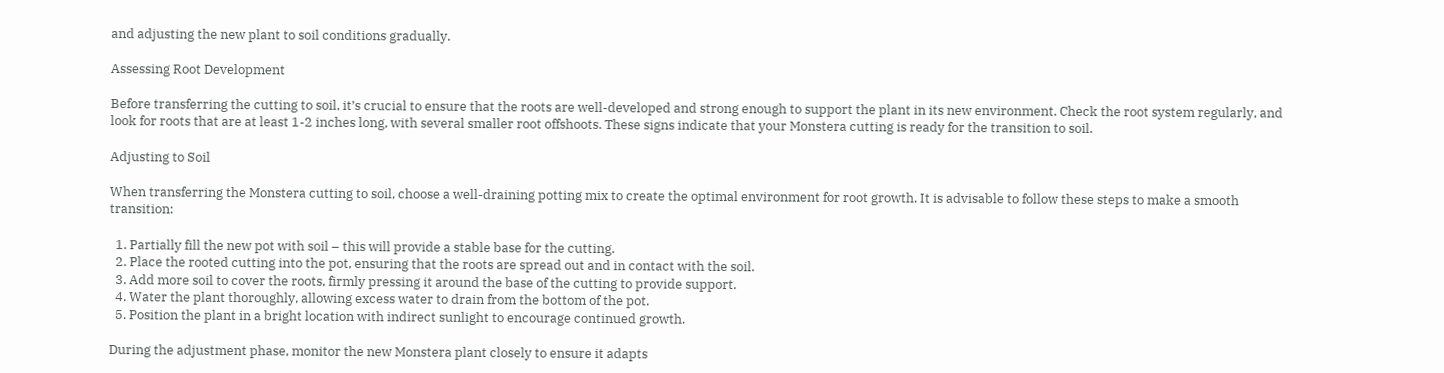and adjusting the new plant to soil conditions gradually.

Assessing Root Development

Before transferring the cutting to soil, it’s crucial to ensure that the roots are well-developed and strong enough to support the plant in its new environment. Check the root system regularly, and look for roots that are at least 1-2 inches long, with several smaller root offshoots. These signs indicate that your Monstera cutting is ready for the transition to soil.

Adjusting to Soil

When transferring the Monstera cutting to soil, choose a well-draining potting mix to create the optimal environment for root growth. It is advisable to follow these steps to make a smooth transition:

  1. Partially fill the new pot with soil – this will provide a stable base for the cutting.
  2. Place the rooted cutting into the pot, ensuring that the roots are spread out and in contact with the soil.
  3. Add more soil to cover the roots, firmly pressing it around the base of the cutting to provide support.
  4. Water the plant thoroughly, allowing excess water to drain from the bottom of the pot.
  5. Position the plant in a bright location with indirect sunlight to encourage continued growth.

During the adjustment phase, monitor the new Monstera plant closely to ensure it adapts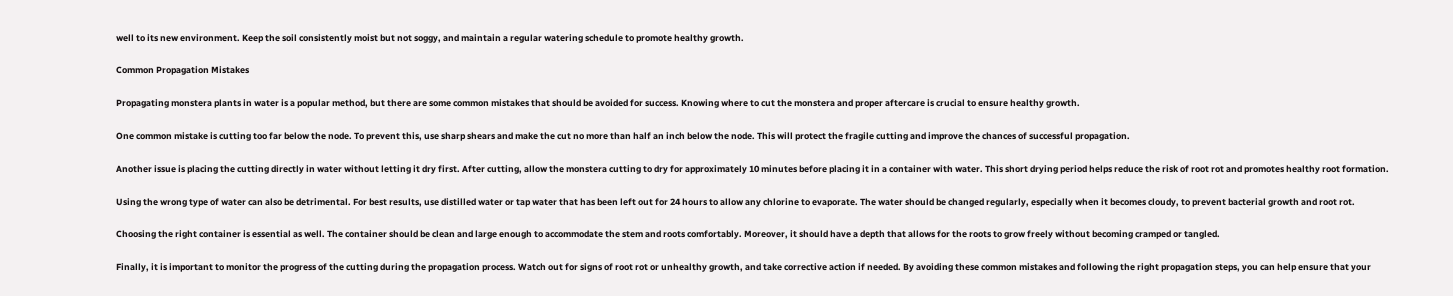well to its new environment. Keep the soil consistently moist but not soggy, and maintain a regular watering schedule to promote healthy growth.

Common Propagation Mistakes

Propagating monstera plants in water is a popular method, but there are some common mistakes that should be avoided for success. Knowing where to cut the monstera and proper aftercare is crucial to ensure healthy growth.

One common mistake is cutting too far below the node. To prevent this, use sharp shears and make the cut no more than half an inch below the node. This will protect the fragile cutting and improve the chances of successful propagation.

Another issue is placing the cutting directly in water without letting it dry first. After cutting, allow the monstera cutting to dry for approximately 10 minutes before placing it in a container with water. This short drying period helps reduce the risk of root rot and promotes healthy root formation.

Using the wrong type of water can also be detrimental. For best results, use distilled water or tap water that has been left out for 24 hours to allow any chlorine to evaporate. The water should be changed regularly, especially when it becomes cloudy, to prevent bacterial growth and root rot.

Choosing the right container is essential as well. The container should be clean and large enough to accommodate the stem and roots comfortably. Moreover, it should have a depth that allows for the roots to grow freely without becoming cramped or tangled.

Finally, it is important to monitor the progress of the cutting during the propagation process. Watch out for signs of root rot or unhealthy growth, and take corrective action if needed. By avoiding these common mistakes and following the right propagation steps, you can help ensure that your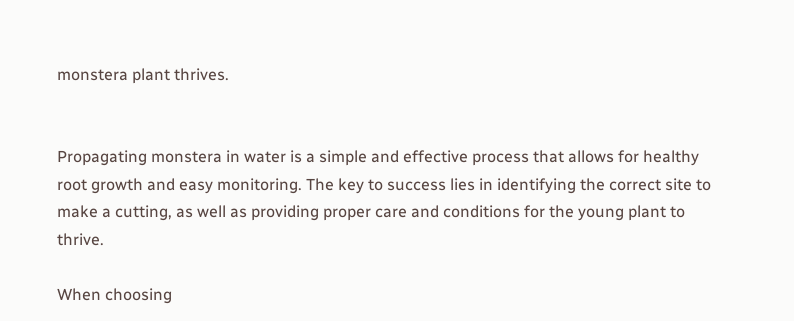monstera plant thrives.


Propagating monstera in water is a simple and effective process that allows for healthy root growth and easy monitoring. The key to success lies in identifying the correct site to make a cutting, as well as providing proper care and conditions for the young plant to thrive.

When choosing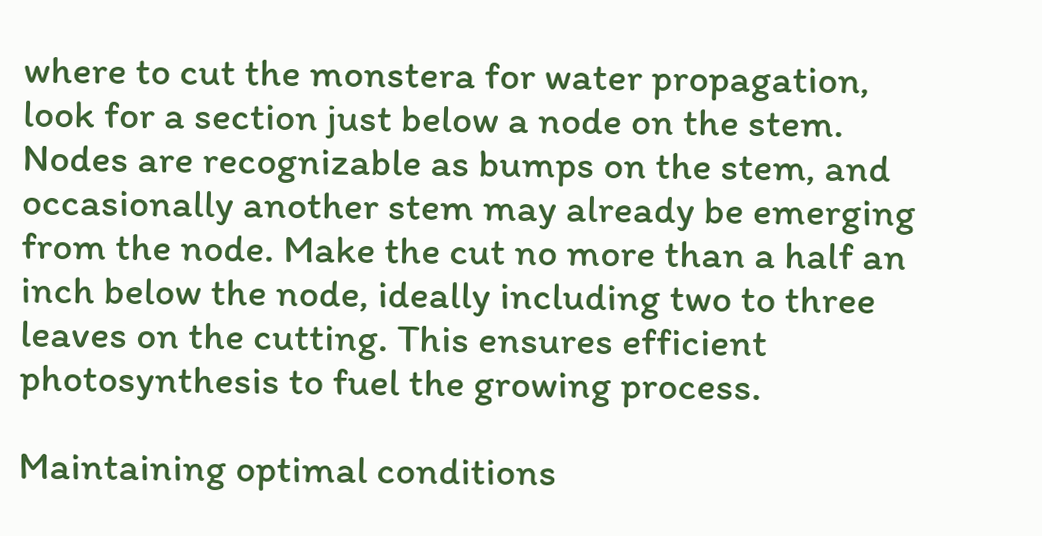where to cut the monstera for water propagation, look for a section just below a node on the stem. Nodes are recognizable as bumps on the stem, and occasionally another stem may already be emerging from the node. Make the cut no more than a half an inch below the node, ideally including two to three leaves on the cutting. This ensures efficient photosynthesis to fuel the growing process.

Maintaining optimal conditions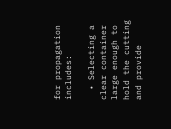for propagation includes:

  • Selecting a clear container large enough to hold the cutting and provide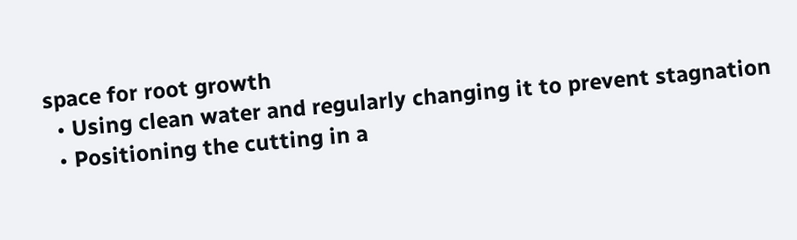space for root growth
  • Using clean water and regularly changing it to prevent stagnation
  • Positioning the cutting in a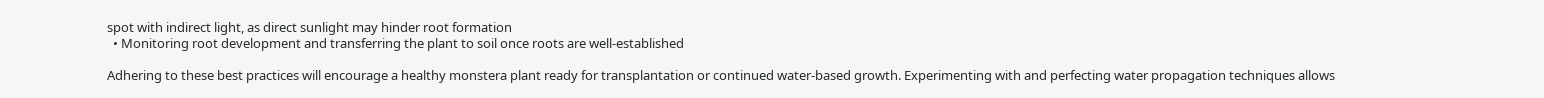spot with indirect light, as direct sunlight may hinder root formation
  • Monitoring root development and transferring the plant to soil once roots are well-established

Adhering to these best practices will encourage a healthy monstera plant ready for transplantation or continued water-based growth. Experimenting with and perfecting water propagation techniques allows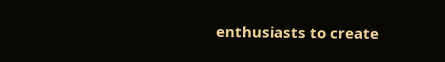enthusiasts to create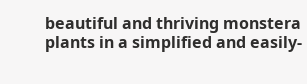beautiful and thriving monstera plants in a simplified and easily-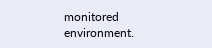monitored environment.